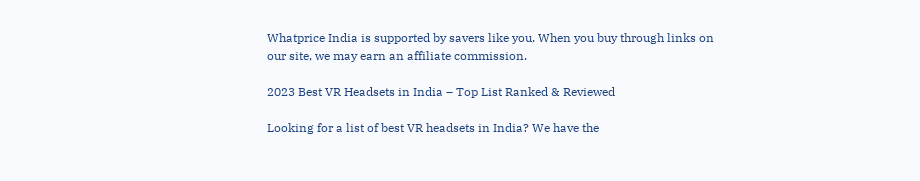Whatprice India is supported by savers like you. When you buy through links on our site, we may earn an affiliate commission.

2023 Best VR Headsets in India – Top List Ranked & Reviewed

Looking for a list of best VR headsets in India? We have the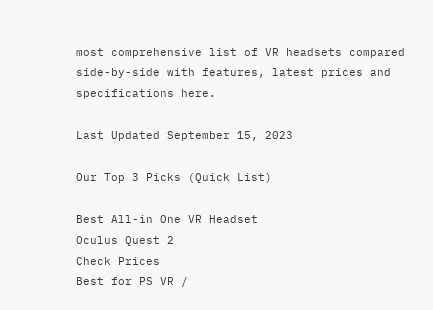most comprehensive list of VR headsets compared side-by-side with features, latest prices and specifications here.

Last Updated September 15, 2023

Our Top 3 Picks (Quick List)

Best All-in One VR Headset
Oculus Quest 2
Check Prices
Best for PS VR /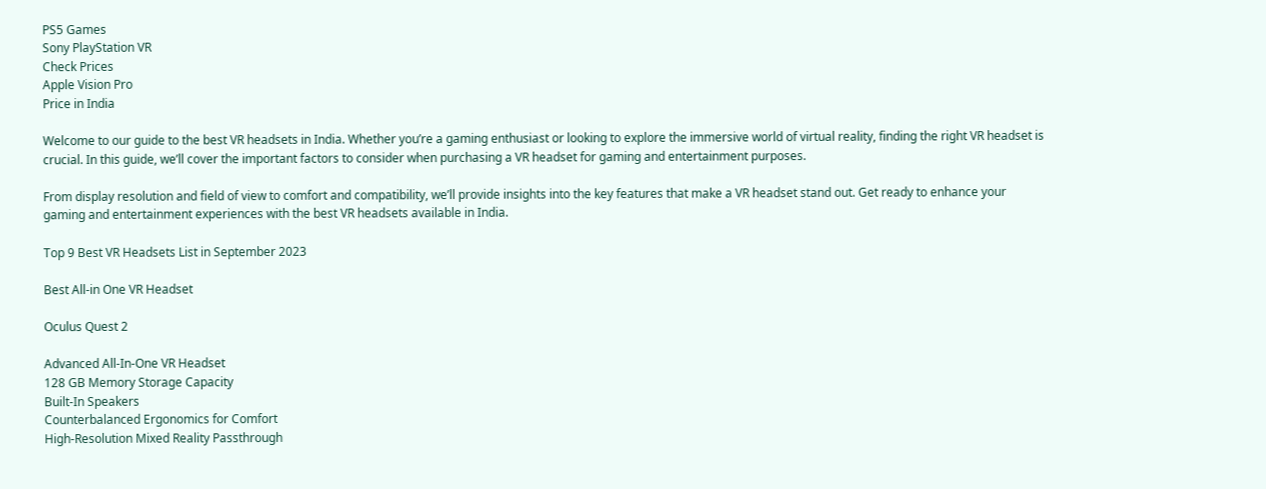PS5 Games
Sony PlayStation VR
Check Prices
Apple Vision Pro
Price in India

Welcome to our guide to the best VR headsets in India. Whether you’re a gaming enthusiast or looking to explore the immersive world of virtual reality, finding the right VR headset is crucial. In this guide, we’ll cover the important factors to consider when purchasing a VR headset for gaming and entertainment purposes.

From display resolution and field of view to comfort and compatibility, we’ll provide insights into the key features that make a VR headset stand out. Get ready to enhance your gaming and entertainment experiences with the best VR headsets available in India.

Top 9 Best VR Headsets List in September 2023

Best All-in One VR Headset

Oculus Quest 2

Advanced All-In-One VR Headset
128 GB Memory Storage Capacity
Built-In Speakers
Counterbalanced Ergonomics for Comfort
High-Resolution Mixed Reality Passthrough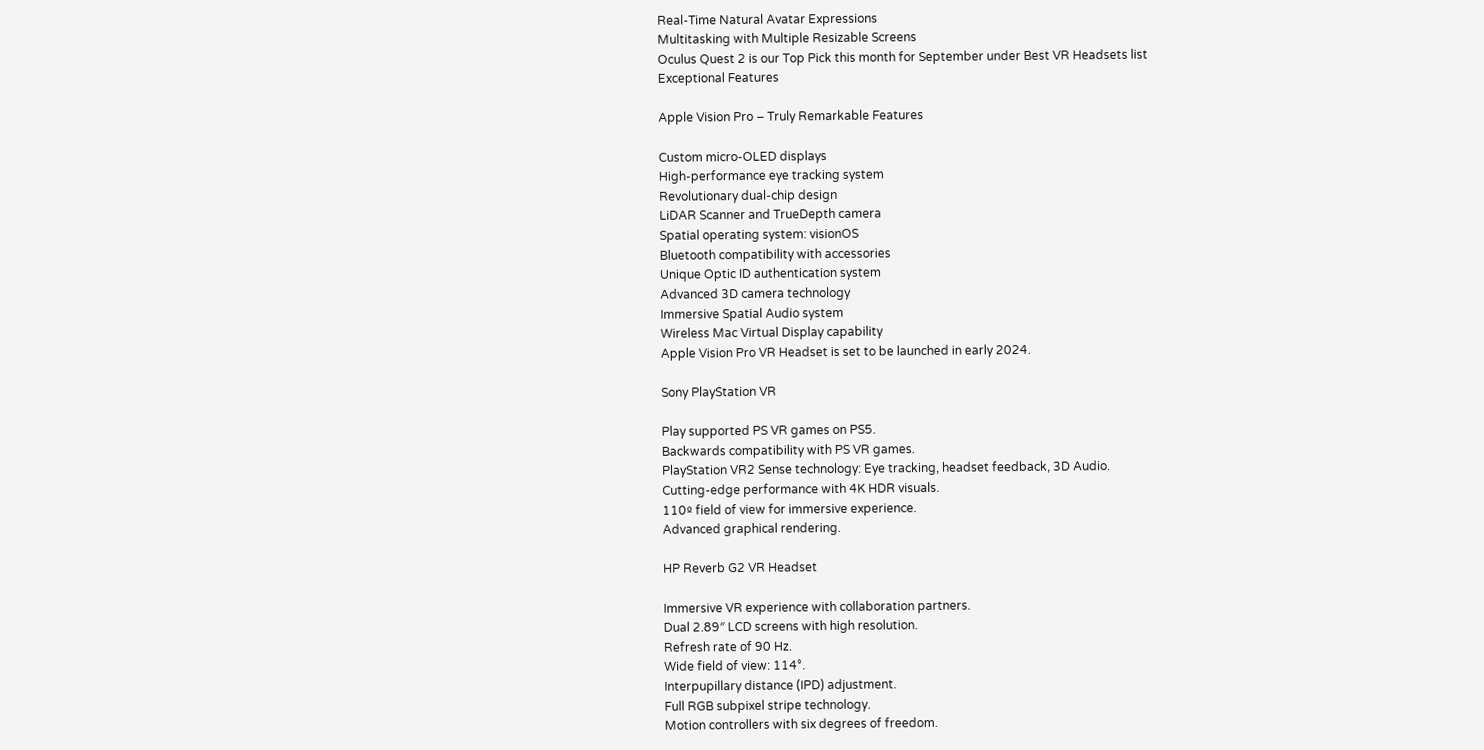Real-Time Natural Avatar Expressions
Multitasking with Multiple Resizable Screens
Oculus Quest 2 is our Top Pick this month for September under Best VR Headsets list
Exceptional Features

Apple Vision Pro – Truly Remarkable Features

Custom micro-OLED displays
High-performance eye tracking system
Revolutionary dual-chip design
LiDAR Scanner and TrueDepth camera
Spatial operating system: visionOS
Bluetooth compatibility with accessories
Unique Optic ID authentication system
Advanced 3D camera technology
Immersive Spatial Audio system
Wireless Mac Virtual Display capability
Apple Vision Pro VR Headset is set to be launched in early 2024.

Sony PlayStation VR

Play supported PS VR games on PS5.
Backwards compatibility with PS VR games.
PlayStation VR2 Sense technology: Eye tracking, headset feedback, 3D Audio.
Cutting-edge performance with 4K HDR visuals.
110º field of view for immersive experience.
Advanced graphical rendering.

HP Reverb G2 VR Headset

Immersive VR experience with collaboration partners.
Dual 2.89″ LCD screens with high resolution.
Refresh rate of 90 Hz.
Wide field of view: 114°.
Interpupillary distance (IPD) adjustment.
Full RGB subpixel stripe technology.
Motion controllers with six degrees of freedom.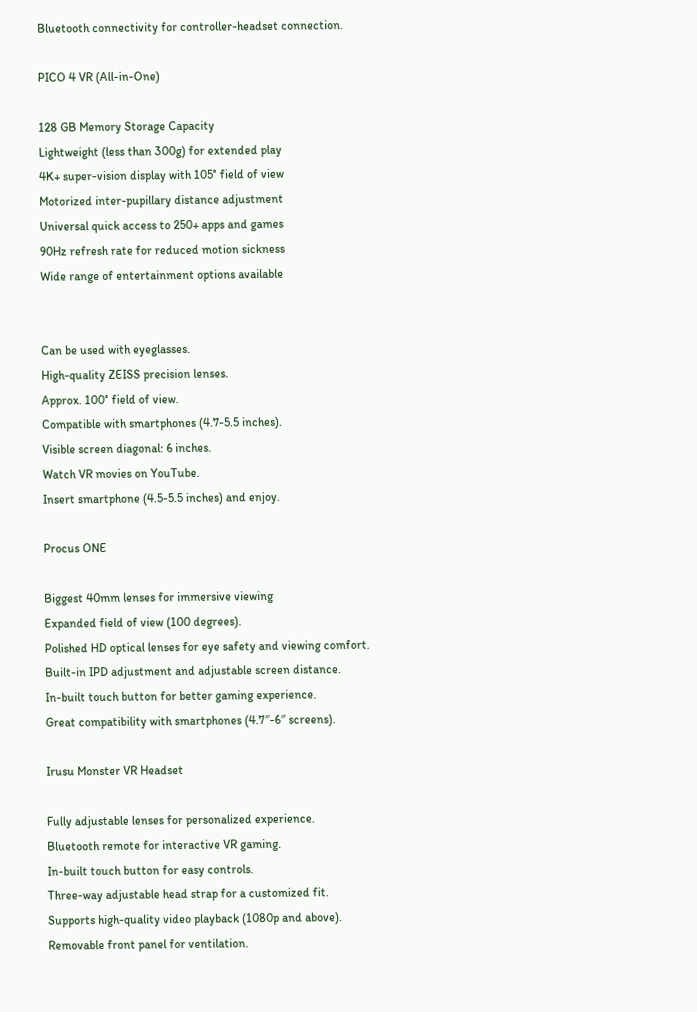Bluetooth connectivity for controller-headset connection.

PICO 4 VR (All-in-One)

128 GB Memory Storage Capacity
Lightweight (less than 300g) for extended play
4K+ super-vision display with 105° field of view
Motorized inter-pupillary distance adjustment
Universal quick access to 250+ apps and games
90Hz refresh rate for reduced motion sickness
Wide range of entertainment options available


Can be used with eyeglasses.
High-quality ZEISS precision lenses.
Approx. 100° field of view.
Compatible with smartphones (4.7-5.5 inches).
Visible screen diagonal: 6 inches.
Watch VR movies on YouTube.
Insert smartphone (4.5-5.5 inches) and enjoy.

Procus ONE

Biggest 40mm lenses for immersive viewing
Expanded field of view (100 degrees).
Polished HD optical lenses for eye safety and viewing comfort.
Built-in IPD adjustment and adjustable screen distance.
In-built touch button for better gaming experience.
Great compatibility with smartphones (4.7″-6″ screens).

Irusu Monster VR Headset

Fully adjustable lenses for personalized experience.
Bluetooth remote for interactive VR gaming.
In-built touch button for easy controls.
Three-way adjustable head strap for a customized fit.
Supports high-quality video playback (1080p and above).
Removable front panel for ventilation.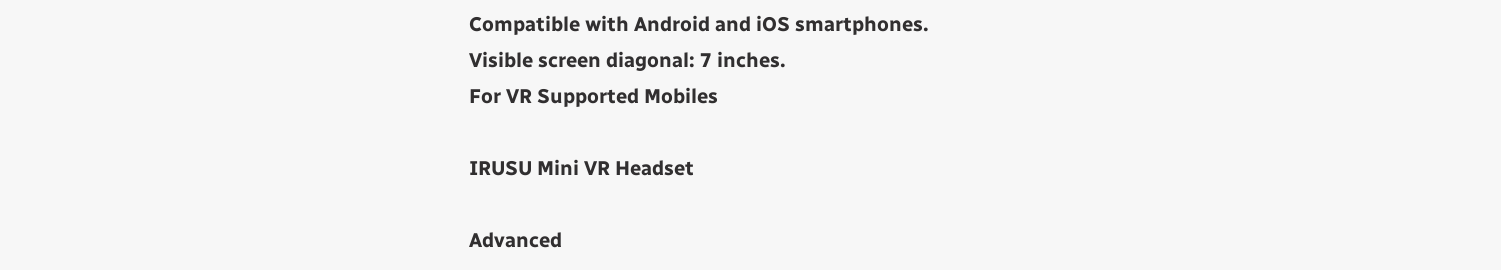Compatible with Android and iOS smartphones.
Visible screen diagonal: 7 inches.
For VR Supported Mobiles

IRUSU Mini VR Headset

Advanced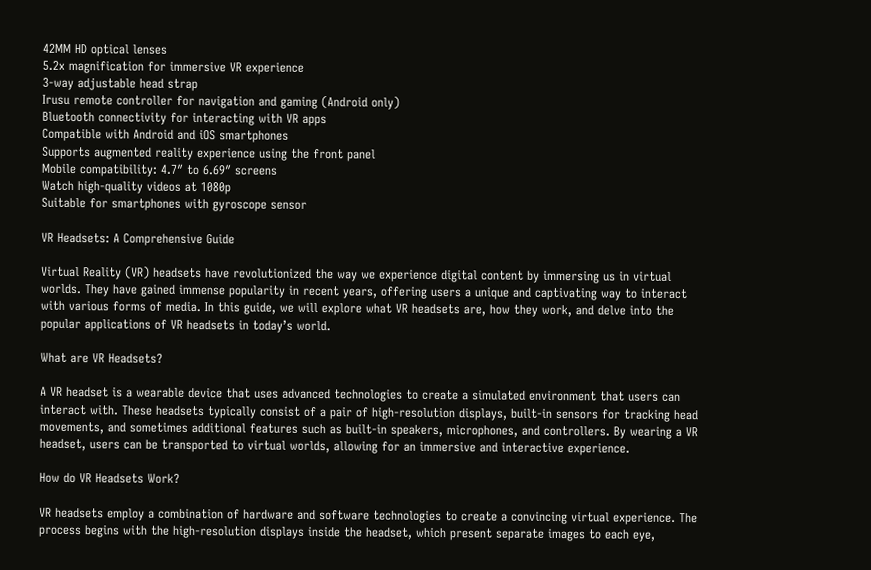42MM HD optical lenses
5.2x magnification for immersive VR experience
3-way adjustable head strap
Irusu remote controller for navigation and gaming (Android only)
Bluetooth connectivity for interacting with VR apps
Compatible with Android and iOS smartphones
Supports augmented reality experience using the front panel
Mobile compatibility: 4.7″ to 6.69″ screens
Watch high-quality videos at 1080p
Suitable for smartphones with gyroscope sensor

VR Headsets: A Comprehensive Guide

Virtual Reality (VR) headsets have revolutionized the way we experience digital content by immersing us in virtual worlds. They have gained immense popularity in recent years, offering users a unique and captivating way to interact with various forms of media. In this guide, we will explore what VR headsets are, how they work, and delve into the popular applications of VR headsets in today’s world.

What are VR Headsets?

A VR headset is a wearable device that uses advanced technologies to create a simulated environment that users can interact with. These headsets typically consist of a pair of high-resolution displays, built-in sensors for tracking head movements, and sometimes additional features such as built-in speakers, microphones, and controllers. By wearing a VR headset, users can be transported to virtual worlds, allowing for an immersive and interactive experience.

How do VR Headsets Work?

VR headsets employ a combination of hardware and software technologies to create a convincing virtual experience. The process begins with the high-resolution displays inside the headset, which present separate images to each eye,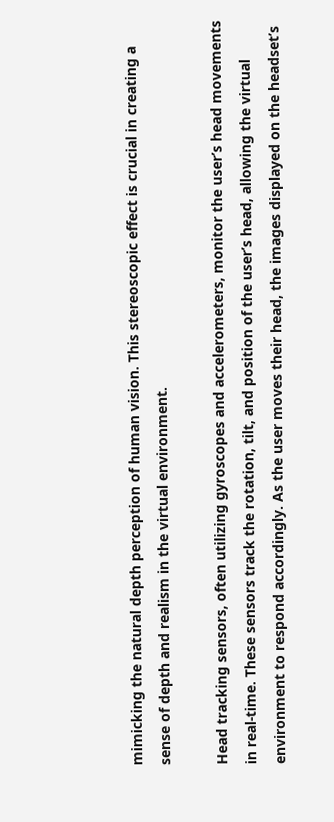mimicking the natural depth perception of human vision. This stereoscopic effect is crucial in creating a sense of depth and realism in the virtual environment.

Head tracking sensors, often utilizing gyroscopes and accelerometers, monitor the user’s head movements in real-time. These sensors track the rotation, tilt, and position of the user’s head, allowing the virtual environment to respond accordingly. As the user moves their head, the images displayed on the headset’s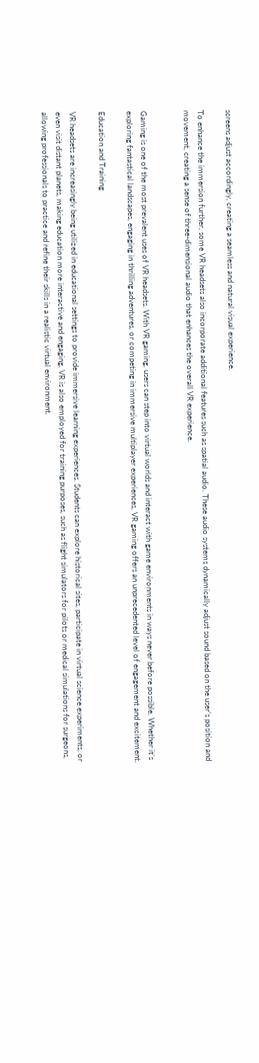screens adjust accordingly, creating a seamless and natural visual experience.

To enhance the immersion further, some VR headsets also incorporate additional features such as spatial audio. These audio systems dynamically adjust sound based on the user’s position and movement, creating a sense of three-dimensional audio that enhances the overall VR experience.


Gaming is one of the most prevalent uses of VR headsets. With VR gaming, users can step into virtual worlds and interact with game environments in ways never before possible. Whether it’s exploring fantastical landscapes, engaging in thrilling adventures, or competing in immersive multiplayer experiences, VR gaming offers an unprecedented level of engagement and excitement.

Education and Training

VR headsets are increasingly being utilized in educational settings to provide immersive learning experiences. Students can explore historical sites, participate in virtual science experiments, or even visit distant planets, making education more interactive and engaging. VR is also employed for training purposes, such as flight simulators for pilots or medical simulations for surgeons, allowing professionals to practice and refine their skills in a realistic virtual environment.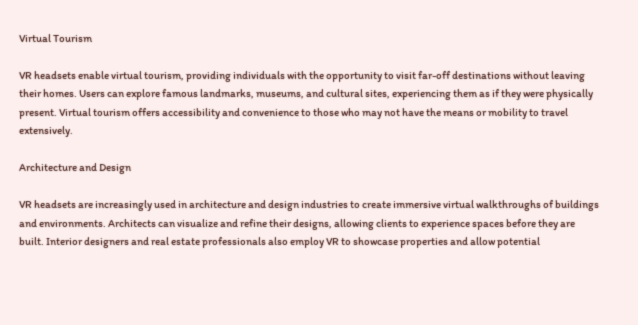Virtual Tourism

VR headsets enable virtual tourism, providing individuals with the opportunity to visit far-off destinations without leaving their homes. Users can explore famous landmarks, museums, and cultural sites, experiencing them as if they were physically present. Virtual tourism offers accessibility and convenience to those who may not have the means or mobility to travel extensively.

Architecture and Design

VR headsets are increasingly used in architecture and design industries to create immersive virtual walkthroughs of buildings and environments. Architects can visualize and refine their designs, allowing clients to experience spaces before they are built. Interior designers and real estate professionals also employ VR to showcase properties and allow potential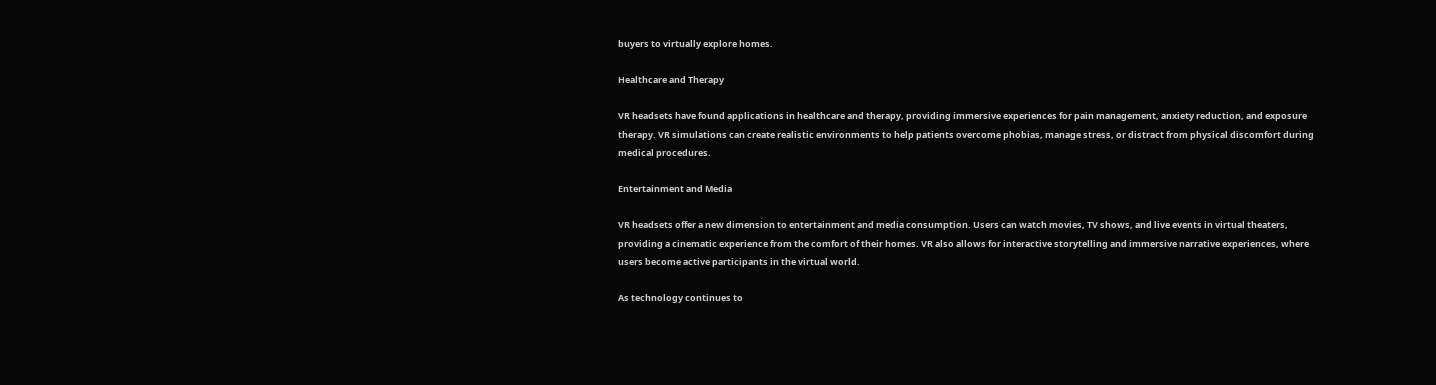buyers to virtually explore homes.

Healthcare and Therapy

VR headsets have found applications in healthcare and therapy, providing immersive experiences for pain management, anxiety reduction, and exposure therapy. VR simulations can create realistic environments to help patients overcome phobias, manage stress, or distract from physical discomfort during medical procedures.

Entertainment and Media

VR headsets offer a new dimension to entertainment and media consumption. Users can watch movies, TV shows, and live events in virtual theaters, providing a cinematic experience from the comfort of their homes. VR also allows for interactive storytelling and immersive narrative experiences, where users become active participants in the virtual world.

As technology continues to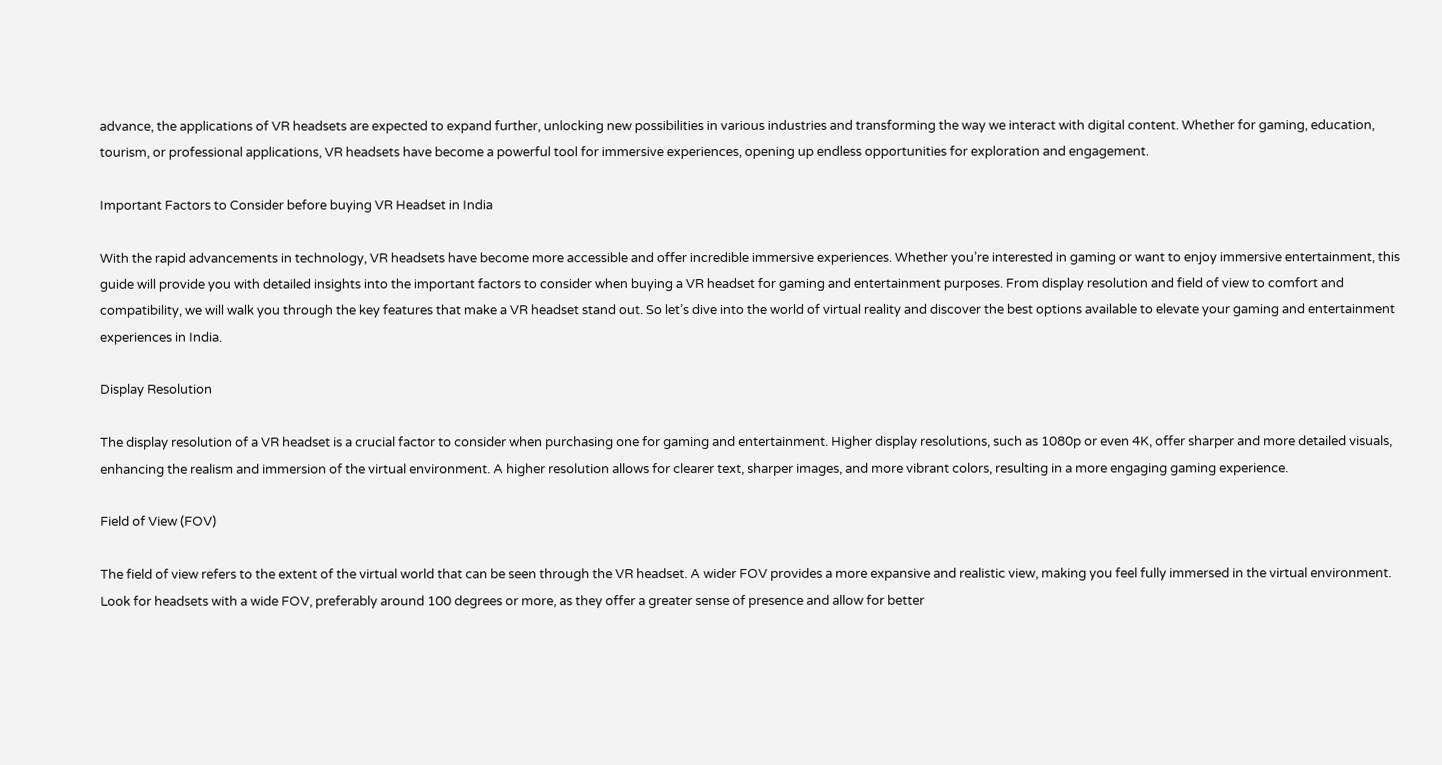advance, the applications of VR headsets are expected to expand further, unlocking new possibilities in various industries and transforming the way we interact with digital content. Whether for gaming, education, tourism, or professional applications, VR headsets have become a powerful tool for immersive experiences, opening up endless opportunities for exploration and engagement.

Important Factors to Consider before buying VR Headset in India

With the rapid advancements in technology, VR headsets have become more accessible and offer incredible immersive experiences. Whether you’re interested in gaming or want to enjoy immersive entertainment, this guide will provide you with detailed insights into the important factors to consider when buying a VR headset for gaming and entertainment purposes. From display resolution and field of view to comfort and compatibility, we will walk you through the key features that make a VR headset stand out. So let’s dive into the world of virtual reality and discover the best options available to elevate your gaming and entertainment experiences in India.

Display Resolution

The display resolution of a VR headset is a crucial factor to consider when purchasing one for gaming and entertainment. Higher display resolutions, such as 1080p or even 4K, offer sharper and more detailed visuals, enhancing the realism and immersion of the virtual environment. A higher resolution allows for clearer text, sharper images, and more vibrant colors, resulting in a more engaging gaming experience.

Field of View (FOV)

The field of view refers to the extent of the virtual world that can be seen through the VR headset. A wider FOV provides a more expansive and realistic view, making you feel fully immersed in the virtual environment. Look for headsets with a wide FOV, preferably around 100 degrees or more, as they offer a greater sense of presence and allow for better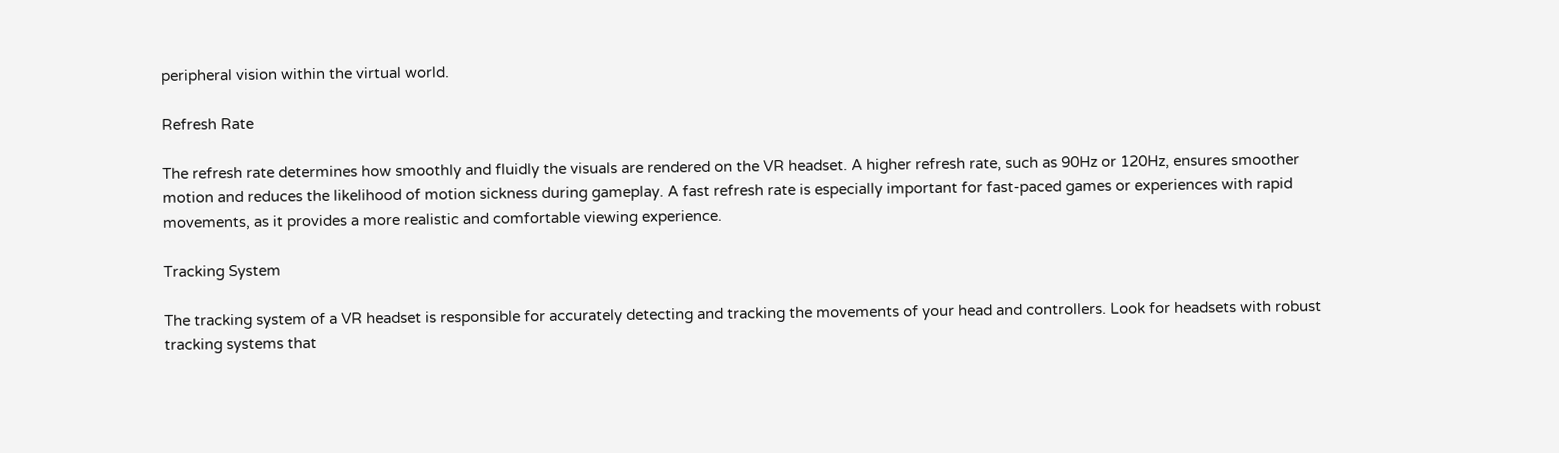peripheral vision within the virtual world.

Refresh Rate

The refresh rate determines how smoothly and fluidly the visuals are rendered on the VR headset. A higher refresh rate, such as 90Hz or 120Hz, ensures smoother motion and reduces the likelihood of motion sickness during gameplay. A fast refresh rate is especially important for fast-paced games or experiences with rapid movements, as it provides a more realistic and comfortable viewing experience.

Tracking System

The tracking system of a VR headset is responsible for accurately detecting and tracking the movements of your head and controllers. Look for headsets with robust tracking systems that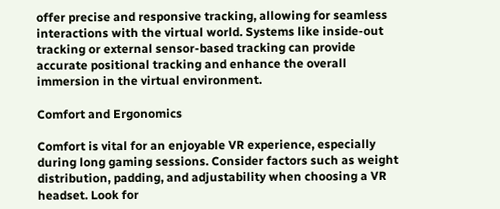offer precise and responsive tracking, allowing for seamless interactions with the virtual world. Systems like inside-out tracking or external sensor-based tracking can provide accurate positional tracking and enhance the overall immersion in the virtual environment.

Comfort and Ergonomics

Comfort is vital for an enjoyable VR experience, especially during long gaming sessions. Consider factors such as weight distribution, padding, and adjustability when choosing a VR headset. Look for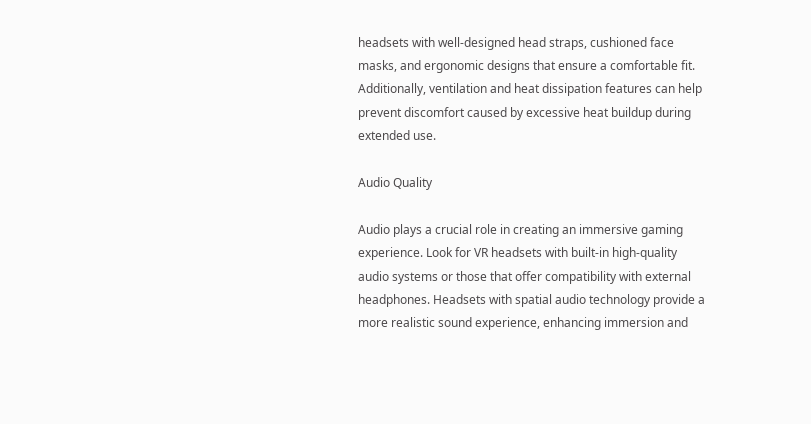headsets with well-designed head straps, cushioned face masks, and ergonomic designs that ensure a comfortable fit. Additionally, ventilation and heat dissipation features can help prevent discomfort caused by excessive heat buildup during extended use.

Audio Quality

Audio plays a crucial role in creating an immersive gaming experience. Look for VR headsets with built-in high-quality audio systems or those that offer compatibility with external headphones. Headsets with spatial audio technology provide a more realistic sound experience, enhancing immersion and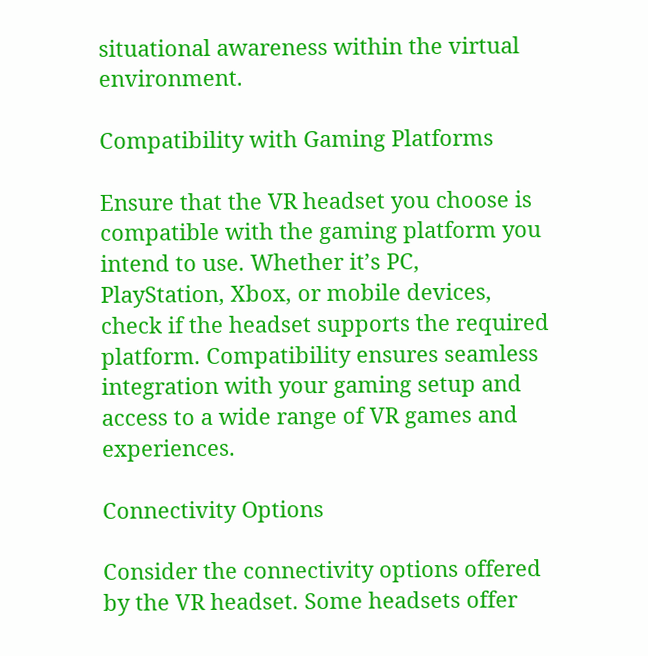situational awareness within the virtual environment.

Compatibility with Gaming Platforms

Ensure that the VR headset you choose is compatible with the gaming platform you intend to use. Whether it’s PC, PlayStation, Xbox, or mobile devices, check if the headset supports the required platform. Compatibility ensures seamless integration with your gaming setup and access to a wide range of VR games and experiences.

Connectivity Options

Consider the connectivity options offered by the VR headset. Some headsets offer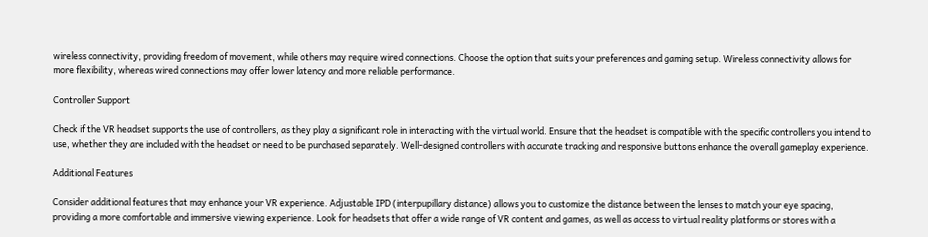wireless connectivity, providing freedom of movement, while others may require wired connections. Choose the option that suits your preferences and gaming setup. Wireless connectivity allows for more flexibility, whereas wired connections may offer lower latency and more reliable performance.

Controller Support

Check if the VR headset supports the use of controllers, as they play a significant role in interacting with the virtual world. Ensure that the headset is compatible with the specific controllers you intend to use, whether they are included with the headset or need to be purchased separately. Well-designed controllers with accurate tracking and responsive buttons enhance the overall gameplay experience.

Additional Features

Consider additional features that may enhance your VR experience. Adjustable IPD (interpupillary distance) allows you to customize the distance between the lenses to match your eye spacing, providing a more comfortable and immersive viewing experience. Look for headsets that offer a wide range of VR content and games, as well as access to virtual reality platforms or stores with a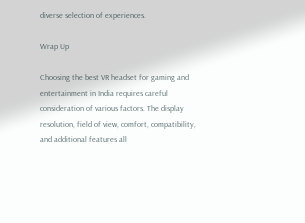diverse selection of experiences.

Wrap Up

Choosing the best VR headset for gaming and entertainment in India requires careful consideration of various factors. The display resolution, field of view, comfort, compatibility, and additional features all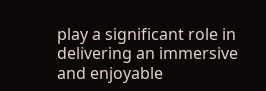play a significant role in delivering an immersive and enjoyable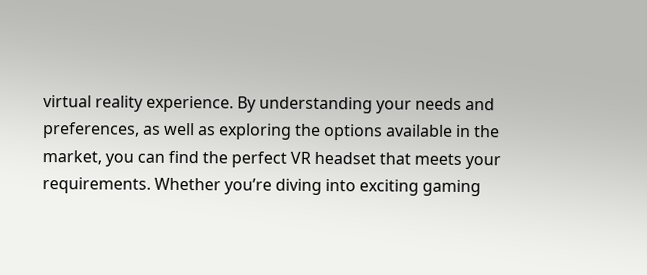virtual reality experience. By understanding your needs and preferences, as well as exploring the options available in the market, you can find the perfect VR headset that meets your requirements. Whether you’re diving into exciting gaming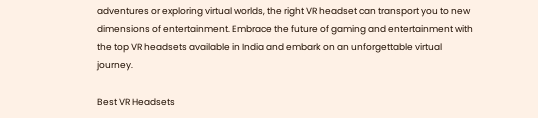adventures or exploring virtual worlds, the right VR headset can transport you to new dimensions of entertainment. Embrace the future of gaming and entertainment with the top VR headsets available in India and embark on an unforgettable virtual journey.

Best VR Headsets